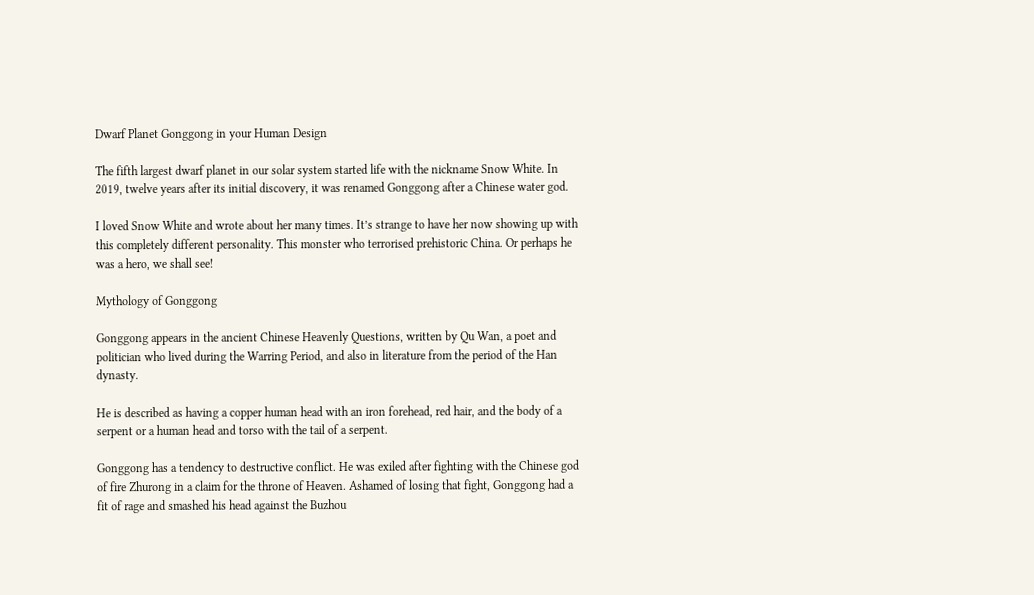Dwarf Planet Gonggong in your Human Design

The fifth largest dwarf planet in our solar system started life with the nickname Snow White. In 2019, twelve years after its initial discovery, it was renamed Gonggong after a Chinese water god.

I loved Snow White and wrote about her many times. It’s strange to have her now showing up with this completely different personality. This monster who terrorised prehistoric China. Or perhaps he was a hero, we shall see!

Mythology of Gonggong

Gonggong appears in the ancient Chinese Heavenly Questions, written by Qu Wan, a poet and politician who lived during the Warring Period, and also in literature from the period of the Han dynasty.

He is described as having a copper human head with an iron forehead, red hair, and the body of a serpent or a human head and torso with the tail of a serpent.

Gonggong has a tendency to destructive conflict. He was exiled after fighting with the Chinese god of fire Zhurong in a claim for the throne of Heaven. Ashamed of losing that fight, Gonggong had a fit of rage and smashed his head against the Buzhou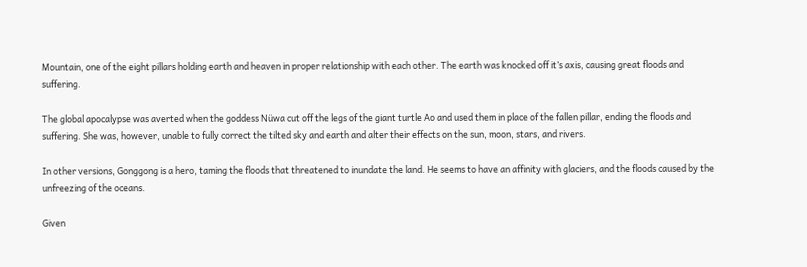Mountain, one of the eight pillars holding earth and heaven in proper relationship with each other. The earth was knocked off it’s axis, causing great floods and suffering.

The global apocalypse was averted when the goddess Nüwa cut off the legs of the giant turtle Ao and used them in place of the fallen pillar, ending the floods and suffering. She was, however, unable to fully correct the tilted sky and earth and alter their effects on the sun, moon, stars, and rivers.

In other versions, Gonggong is a hero, taming the floods that threatened to inundate the land. He seems to have an affinity with glaciers, and the floods caused by the unfreezing of the oceans.

Given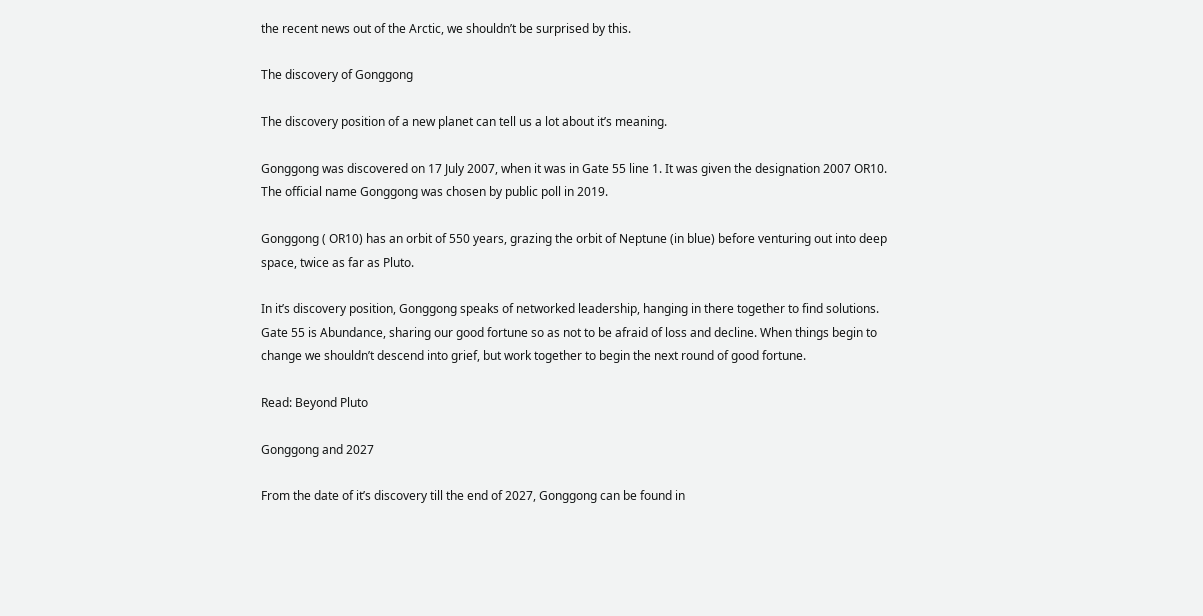the recent news out of the Arctic, we shouldn’t be surprised by this.

The discovery of Gonggong

The discovery position of a new planet can tell us a lot about it’s meaning.

Gonggong was discovered on 17 July 2007, when it was in Gate 55 line 1. It was given the designation 2007 OR10. The official name Gonggong was chosen by public poll in 2019.

Gonggong ( OR10) has an orbit of 550 years, grazing the orbit of Neptune (in blue) before venturing out into deep space, twice as far as Pluto.

In it’s discovery position, Gonggong speaks of networked leadership, hanging in there together to find solutions. Gate 55 is Abundance, sharing our good fortune so as not to be afraid of loss and decline. When things begin to change we shouldn’t descend into grief, but work together to begin the next round of good fortune.

Read: Beyond Pluto

Gonggong and 2027

From the date of it’s discovery till the end of 2027, Gonggong can be found in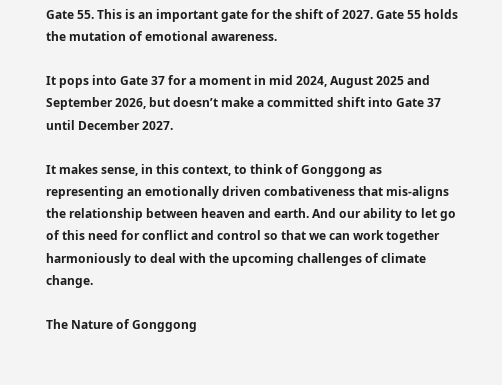Gate 55. This is an important gate for the shift of 2027. Gate 55 holds the mutation of emotional awareness.

It pops into Gate 37 for a moment in mid 2024, August 2025 and September 2026, but doesn’t make a committed shift into Gate 37 until December 2027.

It makes sense, in this context, to think of Gonggong as representing an emotionally driven combativeness that mis-aligns the relationship between heaven and earth. And our ability to let go of this need for conflict and control so that we can work together harmoniously to deal with the upcoming challenges of climate change.

The Nature of Gonggong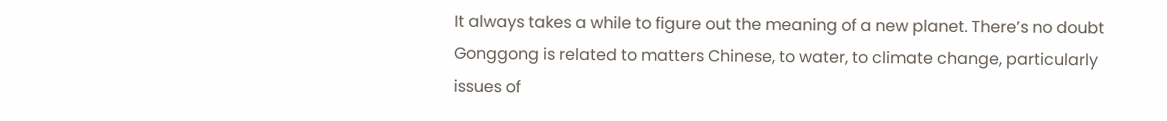It always takes a while to figure out the meaning of a new planet. There’s no doubt Gonggong is related to matters Chinese, to water, to climate change, particularly issues of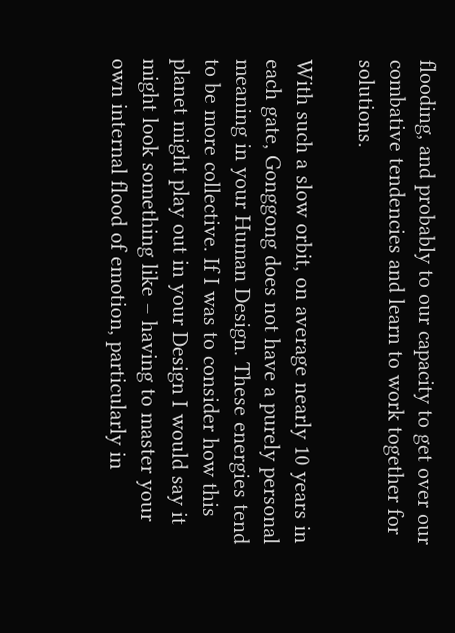flooding, and probably to our capacity to get over our combative tendencies and learn to work together for solutions.

With such a slow orbit, on average nearly 10 years in each gate, Gonggong does not have a purely personal meaning in your Human Design. These energies tend to be more collective. If I was to consider how this planet might play out in your Design I would say it might look something like – having to master your own internal flood of emotion, particularly in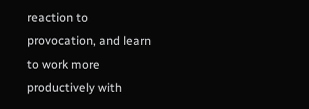reaction to provocation, and learn to work more productively with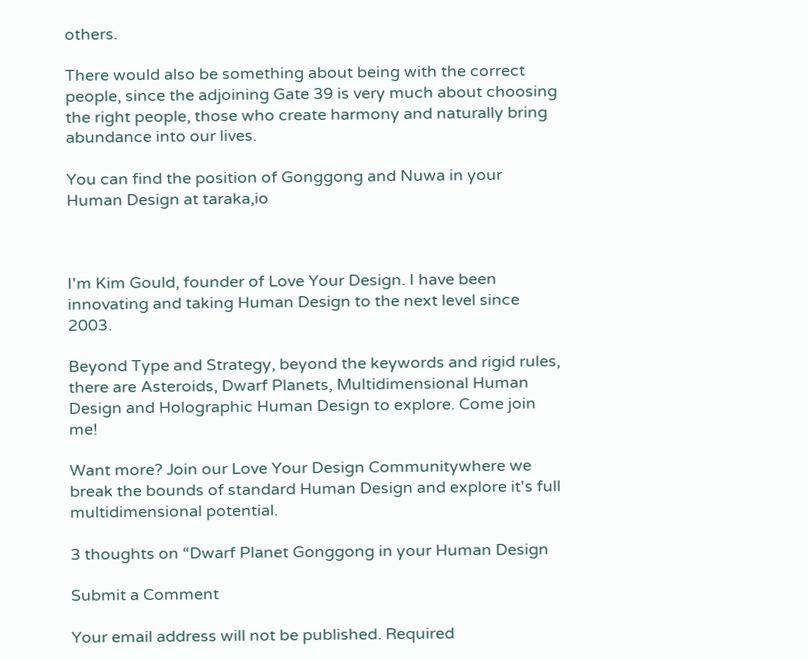others.

There would also be something about being with the correct people, since the adjoining Gate 39 is very much about choosing the right people, those who create harmony and naturally bring abundance into our lives.

You can find the position of Gonggong and Nuwa in your Human Design at taraka,io



I'm Kim Gould, founder of Love Your Design. I have been innovating and taking Human Design to the next level since 2003.

Beyond Type and Strategy, beyond the keywords and rigid rules, there are Asteroids, Dwarf Planets, Multidimensional Human Design and Holographic Human Design to explore. Come join me!

Want more? Join our Love Your Design Communitywhere we break the bounds of standard Human Design and explore it's full multidimensional potential.

3 thoughts on “Dwarf Planet Gonggong in your Human Design

Submit a Comment

Your email address will not be published. Required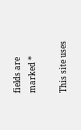fields are marked *

This site uses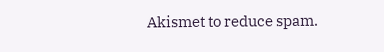Akismet to reduce spam.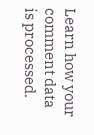Learn how your comment data is processed.